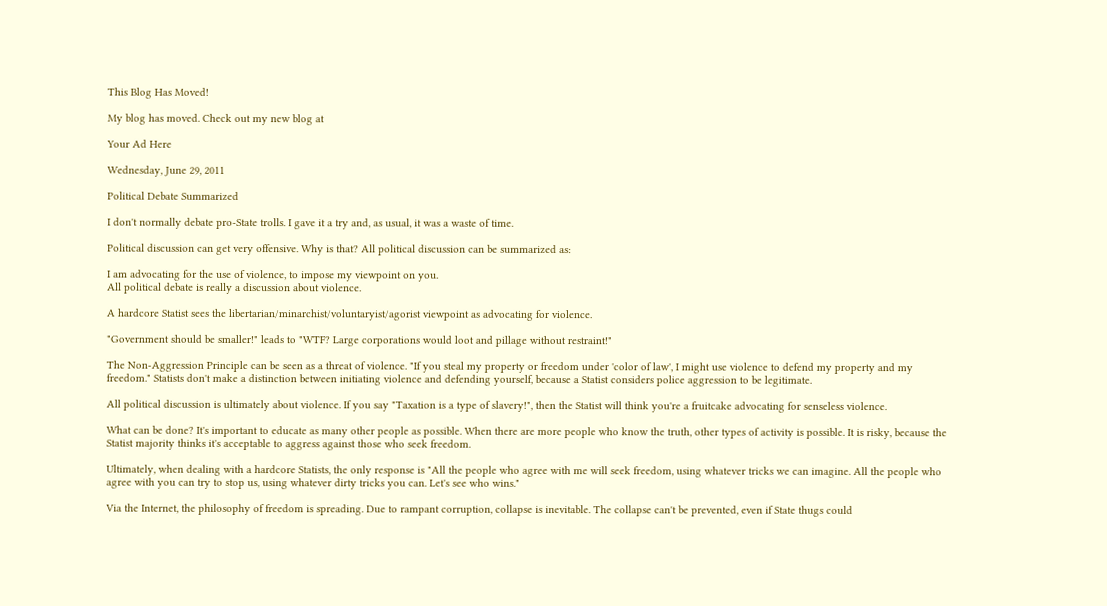This Blog Has Moved!

My blog has moved. Check out my new blog at

Your Ad Here

Wednesday, June 29, 2011

Political Debate Summarized

I don't normally debate pro-State trolls. I gave it a try and, as usual, it was a waste of time.

Political discussion can get very offensive. Why is that? All political discussion can be summarized as:

I am advocating for the use of violence, to impose my viewpoint on you.
All political debate is really a discussion about violence.

A hardcore Statist sees the libertarian/minarchist/voluntaryist/agorist viewpoint as advocating for violence.

"Government should be smaller!" leads to "WTF? Large corporations would loot and pillage without restraint!"

The Non-Aggression Principle can be seen as a threat of violence. "If you steal my property or freedom under 'color of law', I might use violence to defend my property and my freedom." Statists don't make a distinction between initiating violence and defending yourself, because a Statist considers police aggression to be legitimate.

All political discussion is ultimately about violence. If you say "Taxation is a type of slavery!", then the Statist will think you're a fruitcake advocating for senseless violence.

What can be done? It's important to educate as many other people as possible. When there are more people who know the truth, other types of activity is possible. It is risky, because the Statist majority thinks it's acceptable to aggress against those who seek freedom.

Ultimately, when dealing with a hardcore Statists, the only response is "All the people who agree with me will seek freedom, using whatever tricks we can imagine. All the people who agree with you can try to stop us, using whatever dirty tricks you can. Let's see who wins."

Via the Internet, the philosophy of freedom is spreading. Due to rampant corruption, collapse is inevitable. The collapse can't be prevented, even if State thugs could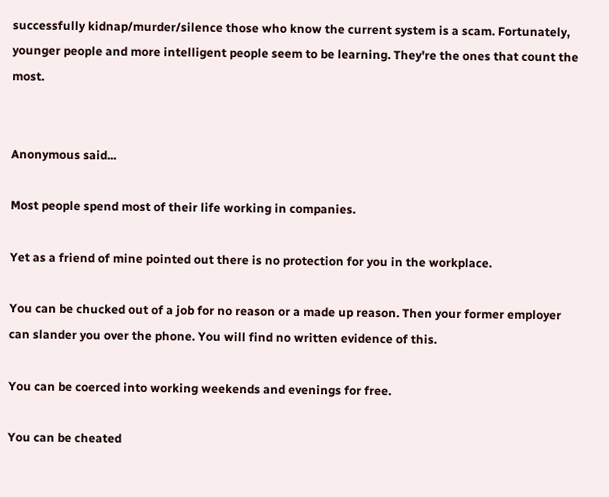successfully kidnap/murder/silence those who know the current system is a scam. Fortunately, younger people and more intelligent people seem to be learning. They're the ones that count the most.


Anonymous said...

Most people spend most of their life working in companies.

Yet as a friend of mine pointed out there is no protection for you in the workplace.

You can be chucked out of a job for no reason or a made up reason. Then your former employer can slander you over the phone. You will find no written evidence of this.

You can be coerced into working weekends and evenings for free.

You can be cheated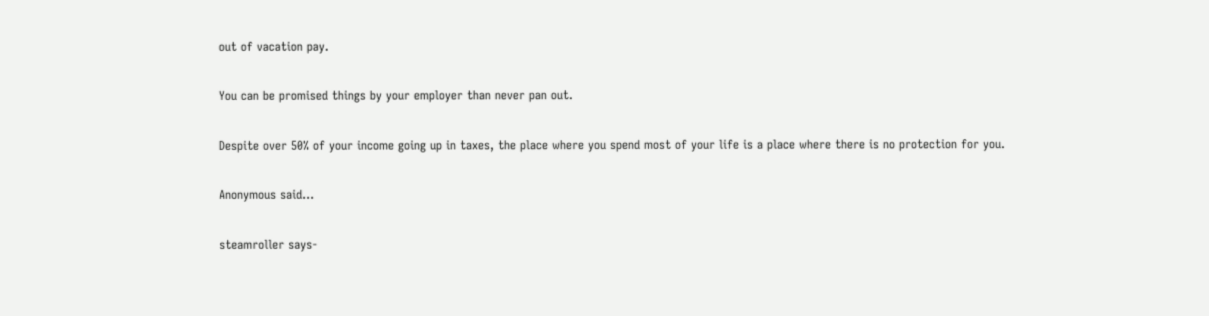out of vacation pay.

You can be promised things by your employer than never pan out.

Despite over 50% of your income going up in taxes, the place where you spend most of your life is a place where there is no protection for you.

Anonymous said...

steamroller says-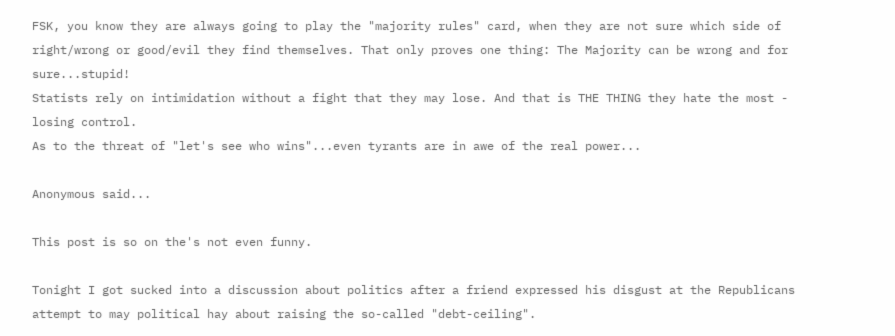FSK, you know they are always going to play the "majority rules" card, when they are not sure which side of right/wrong or good/evil they find themselves. That only proves one thing: The Majority can be wrong and for sure...stupid!
Statists rely on intimidation without a fight that they may lose. And that is THE THING they hate the most - losing control.
As to the threat of "let's see who wins"...even tyrants are in awe of the real power...

Anonymous said...

This post is so on the's not even funny.

Tonight I got sucked into a discussion about politics after a friend expressed his disgust at the Republicans attempt to may political hay about raising the so-called "debt-ceiling".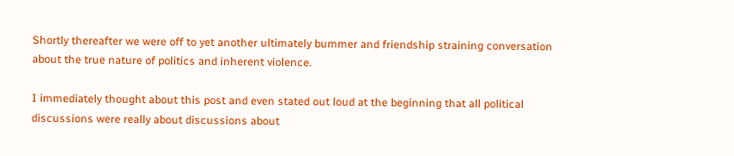Shortly thereafter we were off to yet another ultimately bummer and friendship straining conversation about the true nature of politics and inherent violence.

I immediately thought about this post and even stated out loud at the beginning that all political discussions were really about discussions about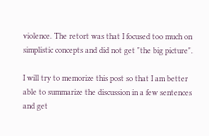violence. The retort was that I focused too much on simplistic concepts and did not get "the big picture".

I will try to memorize this post so that I am better able to summarize the discussion in a few sentences and get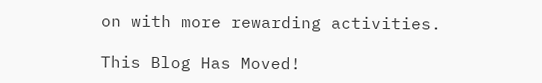on with more rewarding activities.

This Blog Has Moved!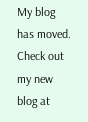My blog has moved. Check out my new blog at